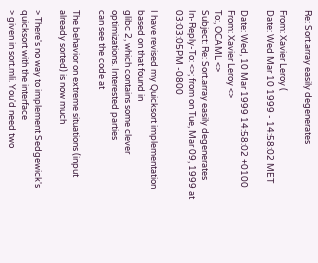Re: Sort.array easily degenerates

From: Xavier Leroy (
Date: Wed Mar 10 1999 - 14:58:02 MET

Date: Wed, 10 Mar 1999 14:58:02 +0100
From: Xavier Leroy <>
To:, OCAML <>
Subject: Re: Sort.array easily degenerates
In-Reply-To: <>; from on Tue, Mar 09, 1999 at 03:03:05PM -0800

I have revised my Quicksort implementation based on that found in
glibc 2, which contains some clever optimizations. Interested parties
can see the code at

The behavior on extreme situations (input already sorted) is now much

> There's no way to implement Sedgewick's quicksort with the interface
> given in sort.mli. You'd need two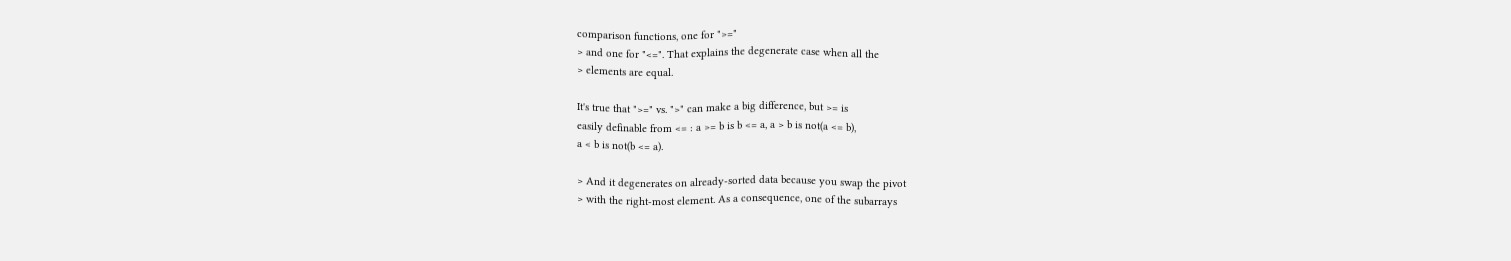comparison functions, one for ">="
> and one for "<=". That explains the degenerate case when all the
> elements are equal.

It's true that ">=" vs. ">" can make a big difference, but >= is
easily definable from <= : a >= b is b <= a, a > b is not(a <= b),
a < b is not(b <= a).

> And it degenerates on already-sorted data because you swap the pivot
> with the right-most element. As a consequence, one of the subarrays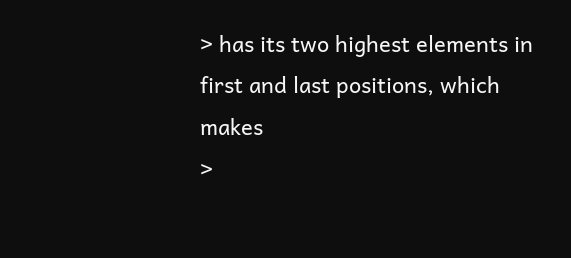> has its two highest elements in first and last positions, which makes
>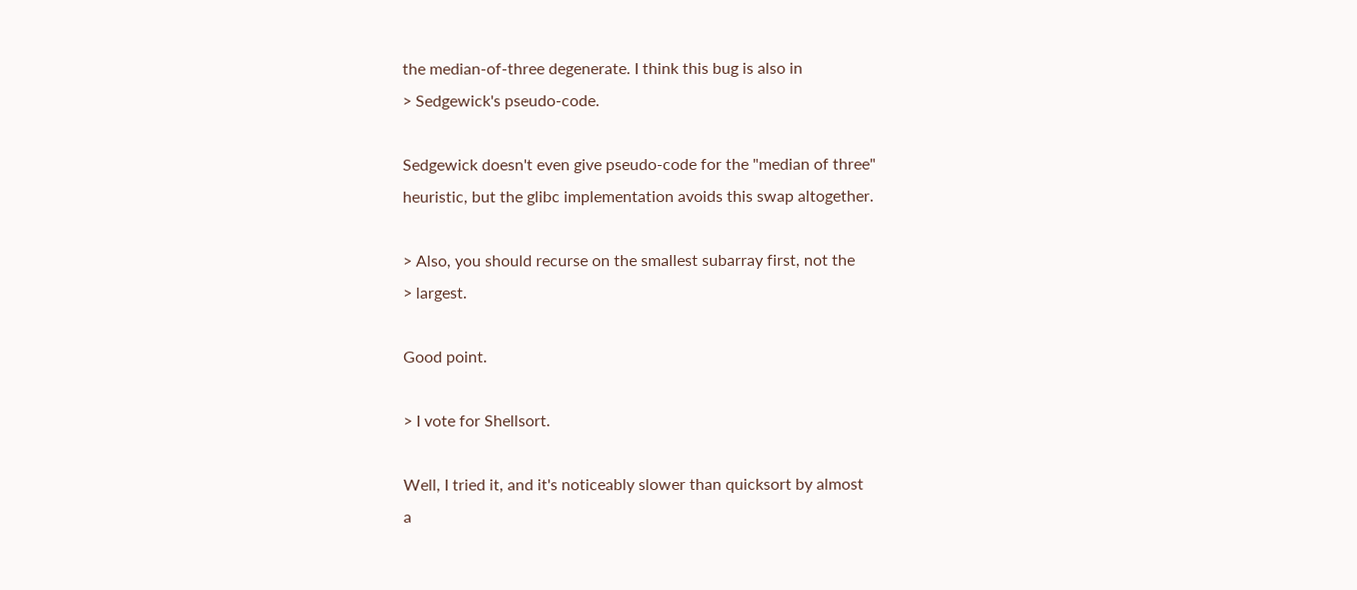the median-of-three degenerate. I think this bug is also in
> Sedgewick's pseudo-code.

Sedgewick doesn't even give pseudo-code for the "median of three"
heuristic, but the glibc implementation avoids this swap altogether.

> Also, you should recurse on the smallest subarray first, not the
> largest.

Good point.

> I vote for Shellsort.

Well, I tried it, and it's noticeably slower than quicksort by almost
a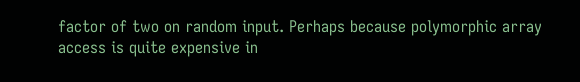factor of two on random input. Perhaps because polymorphic array
access is quite expensive in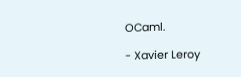OCaml.

- Xavier Leroy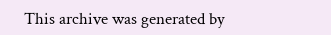This archive was generated by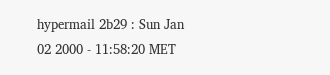hypermail 2b29 : Sun Jan 02 2000 - 11:58:20 MET